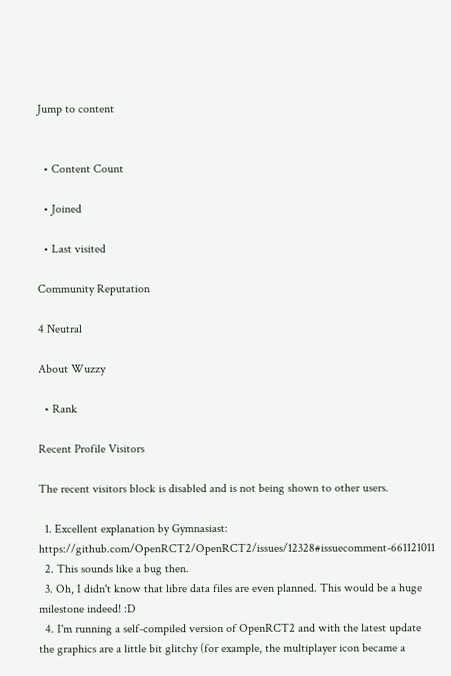Jump to content


  • Content Count

  • Joined

  • Last visited

Community Reputation

4 Neutral

About Wuzzy

  • Rank

Recent Profile Visitors

The recent visitors block is disabled and is not being shown to other users.

  1. Excellent explanation by Gymnasiast: https://github.com/OpenRCT2/OpenRCT2/issues/12328#issuecomment-661121011
  2. This sounds like a bug then.
  3. Oh, I didn't know that libre data files are even planned. This would be a huge milestone indeed! :D
  4. I'm running a self-compiled version of OpenRCT2 and with the latest update the graphics are a little bit glitchy (for example, the multiplayer icon became a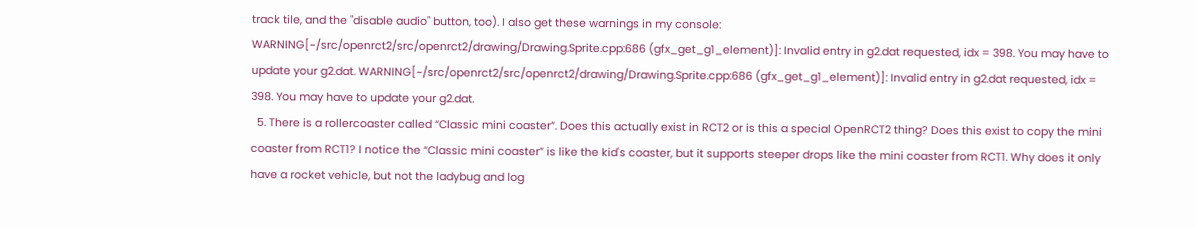track tile, and the "disable audio" button, too). I also get these warnings in my console: WARNING[~/src/openrct2/src/openrct2/drawing/Drawing.Sprite.cpp:686 (gfx_get_g1_element)]: Invalid entry in g2.dat requested, idx = 398. You may have to update your g2.dat. WARNING[~/src/openrct2/src/openrct2/drawing/Drawing.Sprite.cpp:686 (gfx_get_g1_element)]: Invalid entry in g2.dat requested, idx = 398. You may have to update your g2.dat.
  5. There is a rollercoaster called “Classic mini coaster”. Does this actually exist in RCT2 or is this a special OpenRCT2 thing? Does this exist to copy the mini coaster from RCT1? I notice the “Classic mini coaster” is like the kid's coaster, but it supports steeper drops like the mini coaster from RCT1. Why does it only have a rocket vehicle, but not the ladybug and log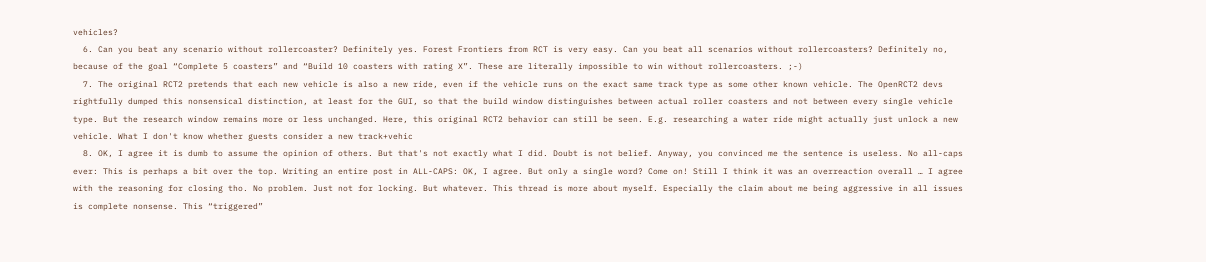vehicles?
  6. Can you beat any scenario without rollercoaster? Definitely yes. Forest Frontiers from RCT is very easy. Can you beat all scenarios without rollercoasters? Definitely no, because of the goal “Complete 5 coasters” and “Build 10 coasters with rating X”. These are literally impossible to win without rollercoasters. ;-)
  7. The original RCT2 pretends that each new vehicle is also a new ride, even if the vehicle runs on the exact same track type as some other known vehicle. The OpenRCT2 devs rightfully dumped this nonsensical distinction, at least for the GUI, so that the build window distinguishes between actual roller coasters and not between every single vehicle type. But the research window remains more or less unchanged. Here, this original RCT2 behavior can still be seen. E.g. researching a water ride might actually just unlock a new vehicle. What I don't know whether guests consider a new track+vehic
  8. OK, I agree it is dumb to assume the opinion of others. But that's not exactly what I did. Doubt is not belief. Anyway, you convinced me the sentence is useless. No all-caps ever: This is perhaps a bit over the top. Writing an entire post in ALL-CAPS: OK, I agree. But only a single word? Come on! Still I think it was an overreaction overall … I agree with the reasoning for closing tho. No problem. Just not for locking. But whatever. This thread is more about myself. Especially the claim about me being aggressive in all issues is complete nonsense. This “triggered”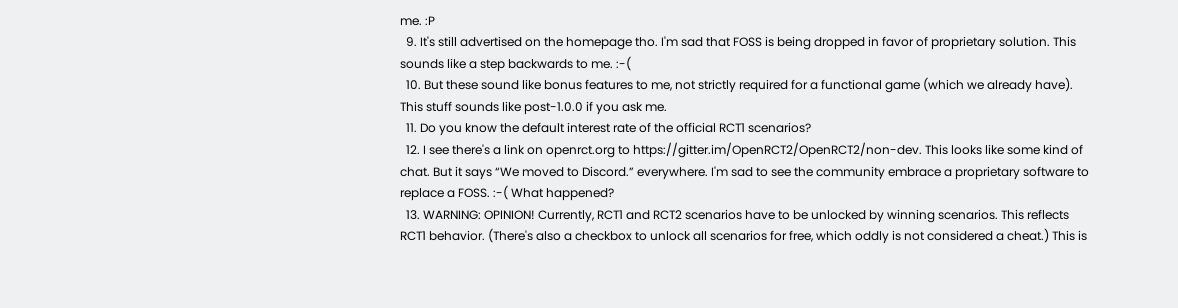me. :P
  9. It's still advertised on the homepage tho. I'm sad that FOSS is being dropped in favor of proprietary solution. This sounds like a step backwards to me. :-(
  10. But these sound like bonus features to me, not strictly required for a functional game (which we already have). This stuff sounds like post-1.0.0 if you ask me.
  11. Do you know the default interest rate of the official RCT1 scenarios?
  12. I see there's a link on openrct.org to https://gitter.im/OpenRCT2/OpenRCT2/non-dev. This looks like some kind of chat. But it says “We moved to Discord.” everywhere. I'm sad to see the community embrace a proprietary software to replace a FOSS. :-( What happened?
  13. WARNING: OPINION! Currently, RCT1 and RCT2 scenarios have to be unlocked by winning scenarios. This reflects RCT1 behavior. (There's also a checkbox to unlock all scenarios for free, which oddly is not considered a cheat.) This is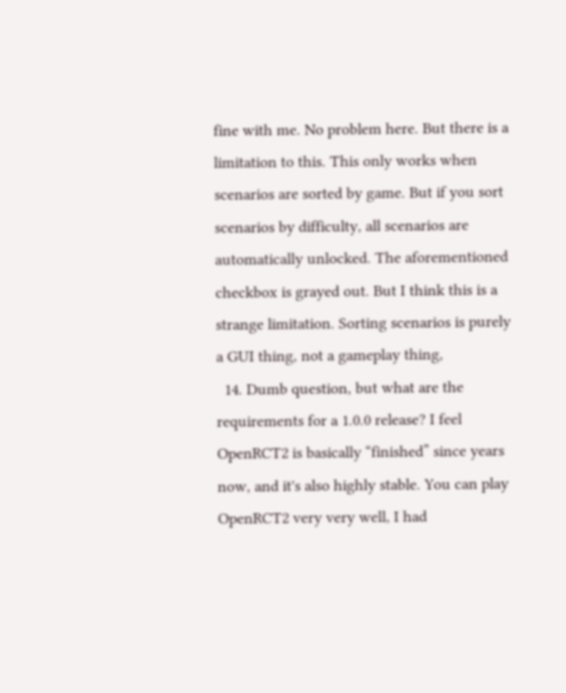fine with me. No problem here. But there is a limitation to this. This only works when scenarios are sorted by game. But if you sort scenarios by difficulty, all scenarios are automatically unlocked. The aforementioned checkbox is grayed out. But I think this is a strange limitation. Sorting scenarios is purely a GUI thing, not a gameplay thing,
  14. Dumb question, but what are the requirements for a 1.0.0 release? I feel OpenRCT2 is basically “finished” since years now, and it's also highly stable. You can play OpenRCT2 very very well, I had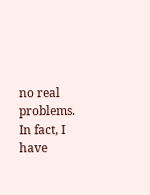no real problems. In fact, I have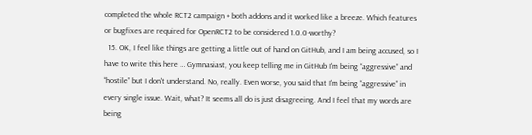completed the whole RCT2 campaign + both addons and it worked like a breeze. Which features or bugfixes are required for OpenRCT2 to be considered 1.0.0-worthy?
  15. OK, I feel like things are getting a little out of hand on GitHub, and I am being accused, so I have to write this here … Gymnasiast, you keep telling me in GitHub I'm being “aggressive” and “hostile” but I don't understand. No, really. Even worse, you said that I'm being “aggressive” in every single issue. Wait, what? It seems all do is just disagreeing. And I feel that my words are being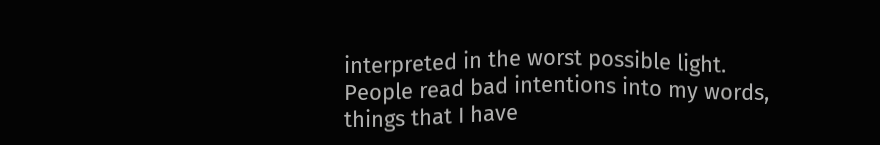interpreted in the worst possible light. People read bad intentions into my words, things that I have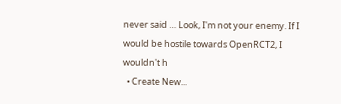never said … Look, I'm not your enemy. If I would be hostile towards OpenRCT2, I wouldn't h
  • Create New...